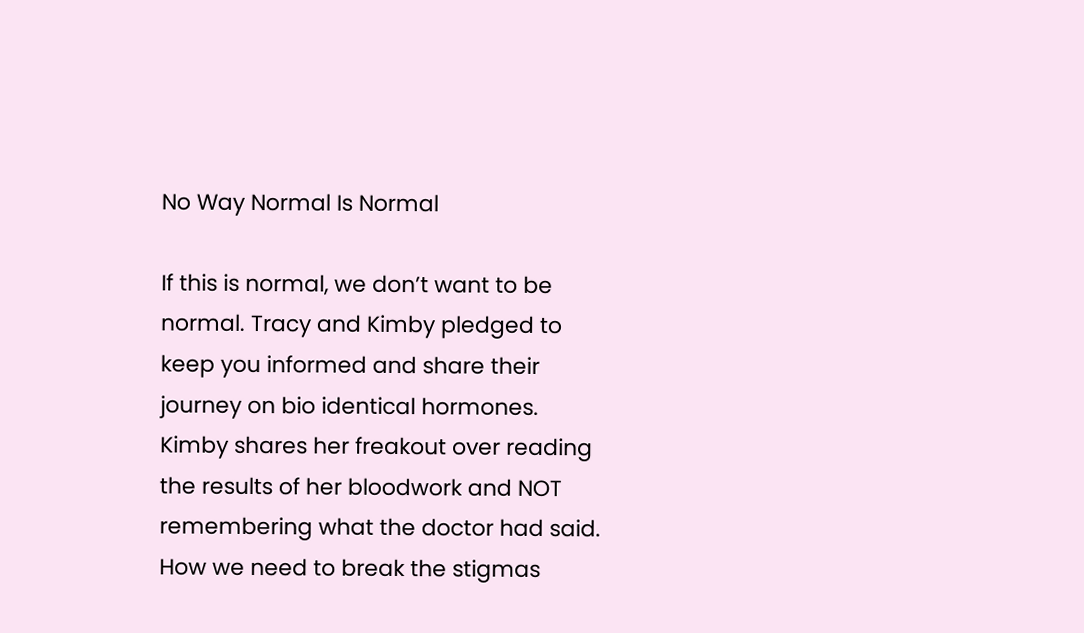No Way Normal Is Normal

If this is normal, we don’t want to be normal. Tracy and Kimby pledged to keep you informed and share their journey on bio identical hormones. Kimby shares her freakout over reading the results of her bloodwork and NOT remembering what the doctor had said. How we need to break the stigmas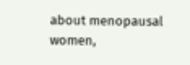about menopausal women,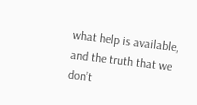what help is available, and the truth that we don’t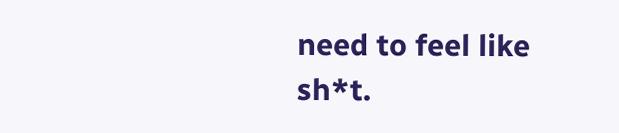need to feel like sh*t.